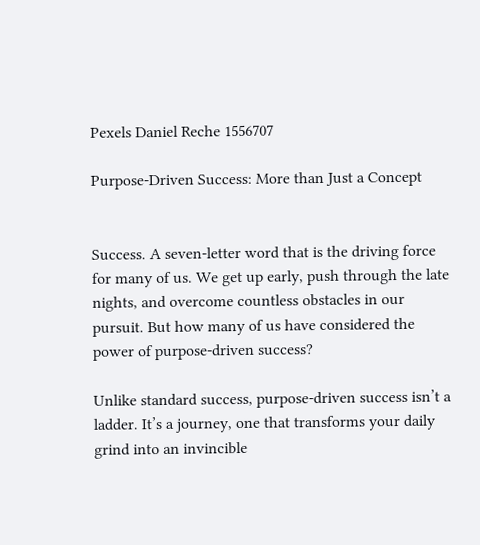Pexels Daniel Reche 1556707

Purpose-Driven Success: More than Just a Concept


Success. A seven-letter word that is the driving force for many of us. We get up early, push through the late nights, and overcome countless obstacles in our pursuit. But how many of us have considered the power of purpose-driven success?

Unlike standard success, purpose-driven success isn’t a ladder. It’s a journey, one that transforms your daily grind into an invincible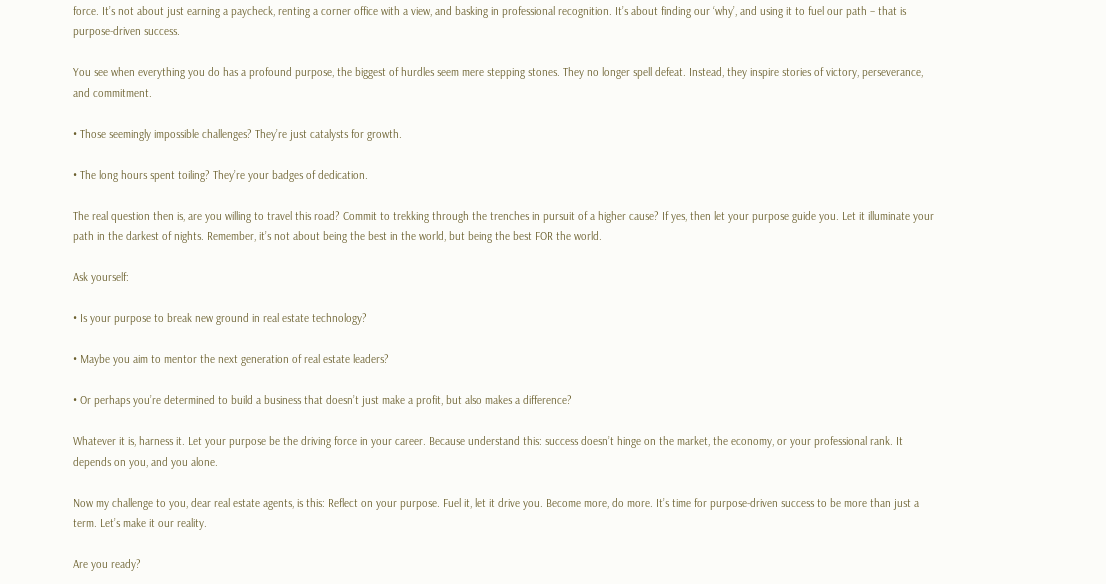force. It’s not about just earning a paycheck, renting a corner office with a view, and basking in professional recognition. It’s about finding our ‘why’, and using it to fuel our path – that is purpose-driven success.

You see when everything you do has a profound purpose, the biggest of hurdles seem mere stepping stones. They no longer spell defeat. Instead, they inspire stories of victory, perseverance, and commitment.

• Those seemingly impossible challenges? They’re just catalysts for growth.

• The long hours spent toiling? They’re your badges of dedication.

The real question then is, are you willing to travel this road? Commit to trekking through the trenches in pursuit of a higher cause? If yes, then let your purpose guide you. Let it illuminate your path in the darkest of nights. Remember, it’s not about being the best in the world, but being the best FOR the world.

Ask yourself:

• Is your purpose to break new ground in real estate technology?

• Maybe you aim to mentor the next generation of real estate leaders?

• Or perhaps you’re determined to build a business that doesn’t just make a profit, but also makes a difference?

Whatever it is, harness it. Let your purpose be the driving force in your career. Because understand this: success doesn’t hinge on the market, the economy, or your professional rank. It depends on you, and you alone.

Now my challenge to you, dear real estate agents, is this: Reflect on your purpose. Fuel it, let it drive you. Become more, do more. It’s time for purpose-driven success to be more than just a term. Let’s make it our reality.

Are you ready?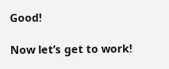Good!

Now let’s get to work!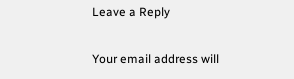Leave a Reply

Your email address will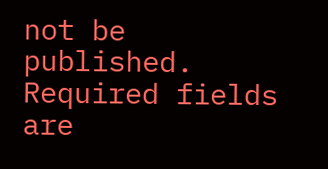not be published. Required fields are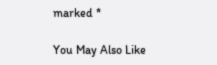marked *

You May Also Like